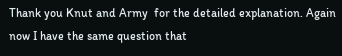Thank you Knut and Army  for the detailed explanation. Again now I have the same question that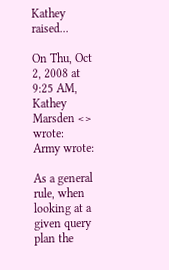Kathey raised...

On Thu, Oct 2, 2008 at 9:25 AM, Kathey Marsden <> wrote:
Army wrote:

As a general rule, when looking at a given query plan the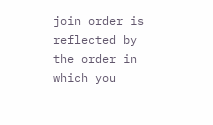join order is reflected by the order in which you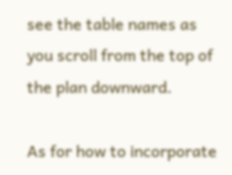see the table names as you scroll from the top of the plan downward.

As for how to incorporate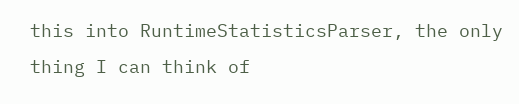this into RuntimeStatisticsParser, the only thing I can think of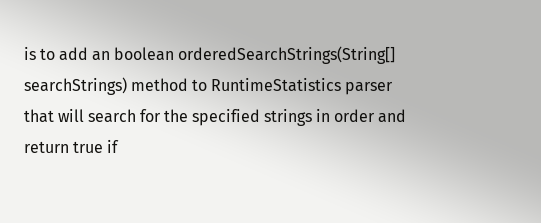is to add an boolean orderedSearchStrings(String[] searchStrings) method to RuntimeStatistics parser that will search for the specified strings in order and return true if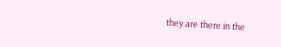they are there in the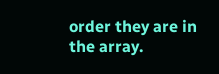order they are in the array.